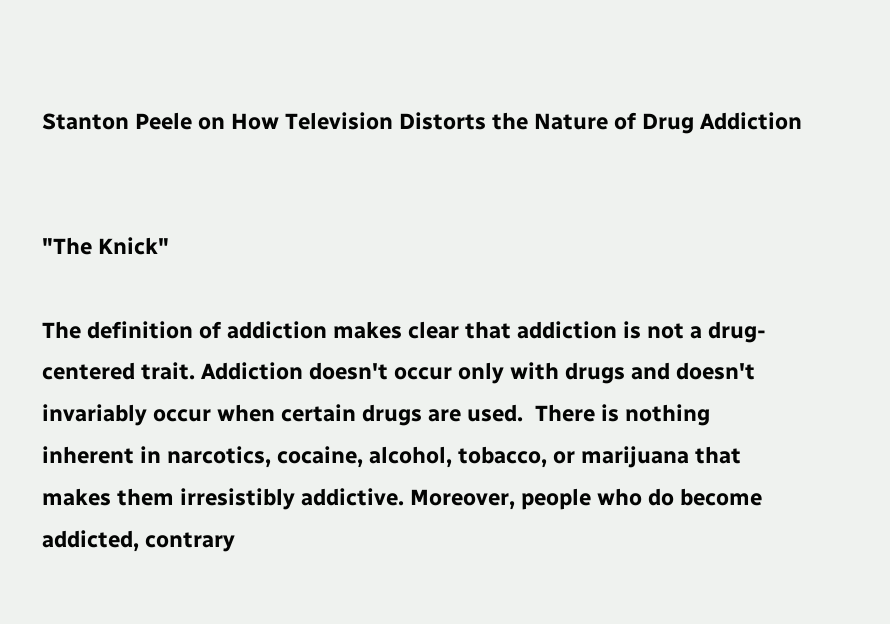Stanton Peele on How Television Distorts the Nature of Drug Addiction


"The Knick"

The definition of addiction makes clear that addiction is not a drug-centered trait. Addiction doesn't occur only with drugs and doesn't invariably occur when certain drugs are used.  There is nothing inherent in narcotics, cocaine, alcohol, tobacco, or marijuana that makes them irresistibly addictive. Moreover, people who do become addicted, contrary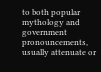to both popular mythology and government pronouncements, usually attenuate or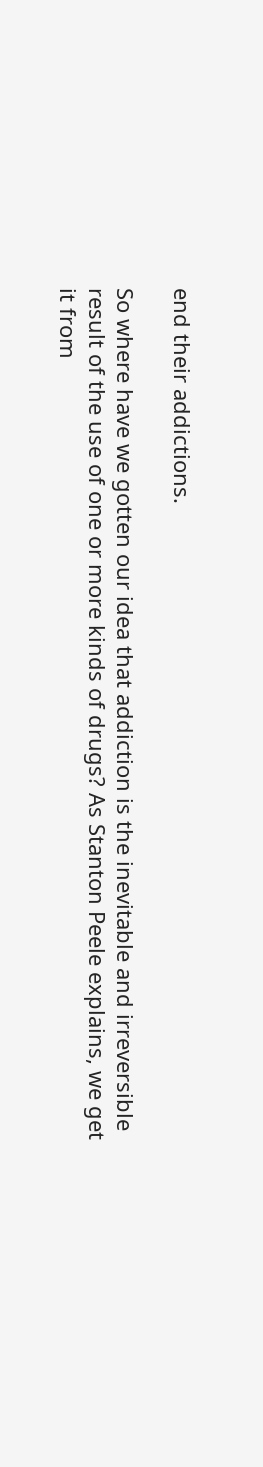end their addictions.

So where have we gotten our idea that addiction is the inevitable and irreversible result of the use of one or more kinds of drugs? As Stanton Peele explains, we get it from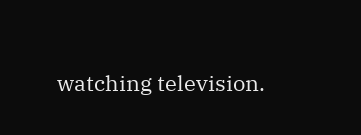watching television.